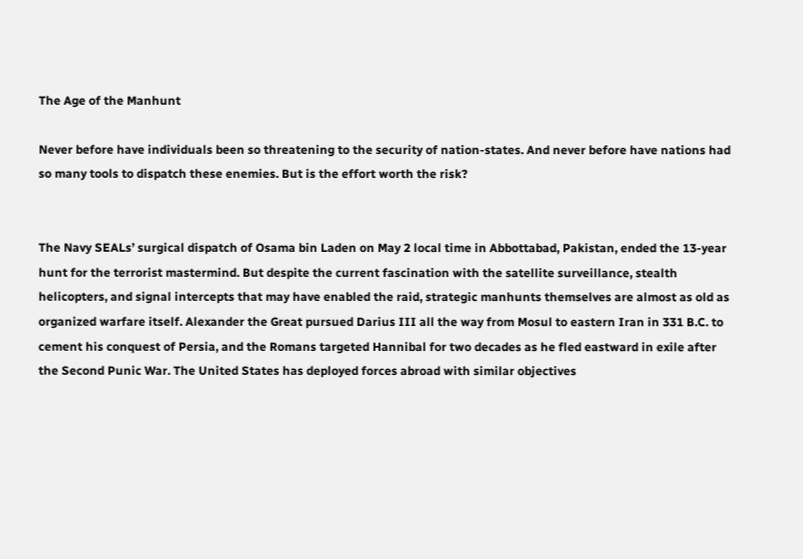The Age of the Manhunt

Never before have individuals been so threatening to the security of nation-states. And never before have nations had so many tools to dispatch these enemies. But is the effort worth the risk?


The Navy SEALs’ surgical dispatch of Osama bin Laden on May 2 local time in Abbottabad, Pakistan, ended the 13-year hunt for the terrorist mastermind. But despite the current fascination with the satellite surveillance, stealth helicopters, and signal intercepts that may have enabled the raid, strategic manhunts themselves are almost as old as organized warfare itself. Alexander the Great pursued Darius III all the way from Mosul to eastern Iran in 331 B.C. to cement his conquest of Persia, and the Romans targeted Hannibal for two decades as he fled eastward in exile after the Second Punic War. The United States has deployed forces abroad with similar objectives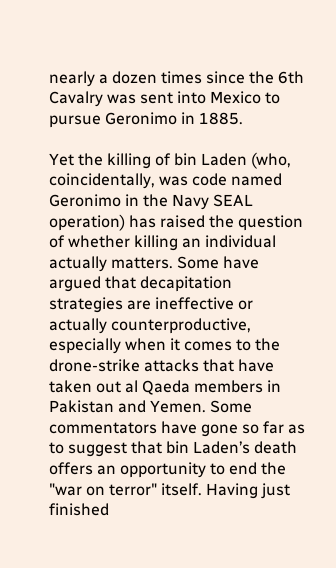nearly a dozen times since the 6th Cavalry was sent into Mexico to pursue Geronimo in 1885.

Yet the killing of bin Laden (who, coincidentally, was code named Geronimo in the Navy SEAL operation) has raised the question of whether killing an individual actually matters. Some have argued that decapitation strategies are ineffective or actually counterproductive, especially when it comes to the drone-strike attacks that have taken out al Qaeda members in Pakistan and Yemen. Some commentators have gone so far as to suggest that bin Laden’s death offers an opportunity to end the "war on terror" itself. Having just finished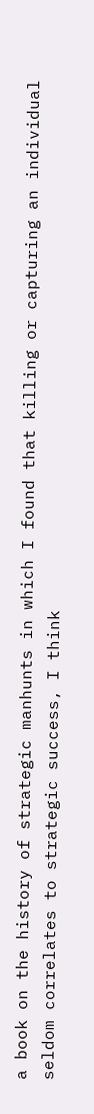a book on the history of strategic manhunts in which I found that killing or capturing an individual seldom correlates to strategic success, I think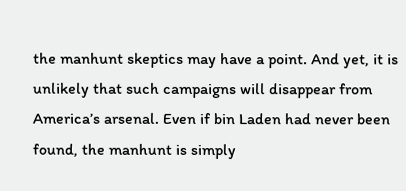the manhunt skeptics may have a point. And yet, it is unlikely that such campaigns will disappear from America’s arsenal. Even if bin Laden had never been found, the manhunt is simply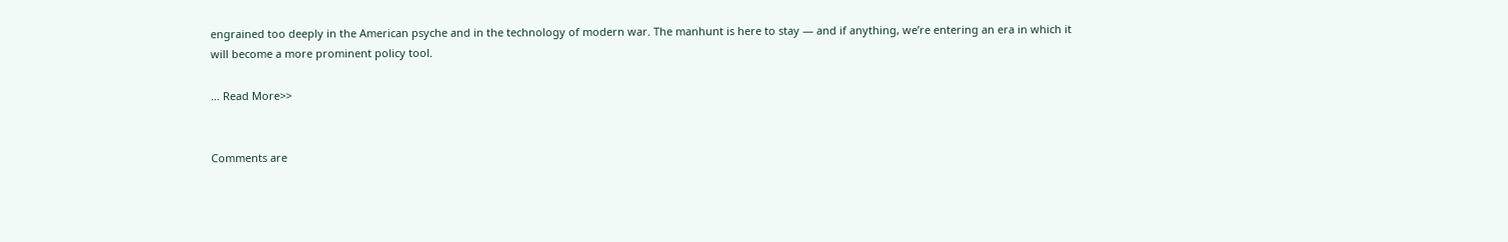engrained too deeply in the American psyche and in the technology of modern war. The manhunt is here to stay — and if anything, we’re entering an era in which it will become a more prominent policy tool.

… Read More>>


Comments are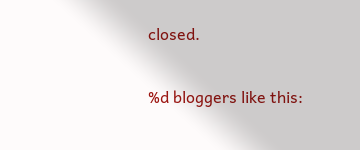closed.

%d bloggers like this: